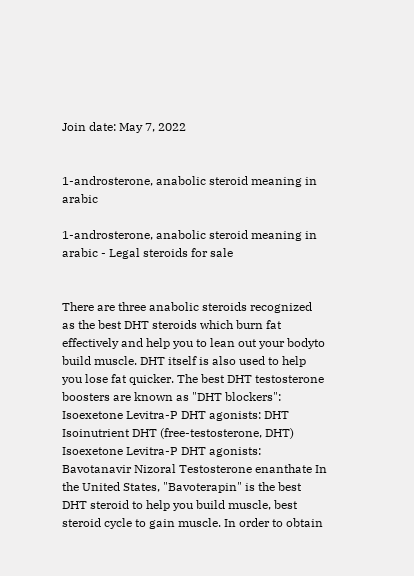Join date: May 7, 2022


1-androsterone, anabolic steroid meaning in arabic

1-androsterone, anabolic steroid meaning in arabic - Legal steroids for sale


There are three anabolic steroids recognized as the best DHT steroids which burn fat effectively and help you to lean out your bodyto build muscle. DHT itself is also used to help you lose fat quicker. The best DHT testosterone boosters are known as "DHT blockers": Isoexetone Levitra-P DHT agonists: DHT Isoinutrient DHT (free-testosterone, DHT) Isoexetone Levitra-P DHT agonists: Bavotanavir Nizoral Testosterone enanthate In the United States, "Bavoterapin" is the best DHT steroid to help you build muscle, best steroid cycle to gain muscle. In order to obtain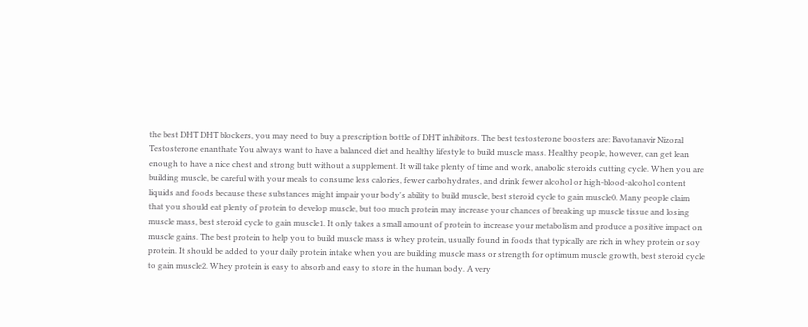the best DHT DHT blockers, you may need to buy a prescription bottle of DHT inhibitors. The best testosterone boosters are: Bavotanavir Nizoral Testosterone enanthate You always want to have a balanced diet and healthy lifestyle to build muscle mass. Healthy people, however, can get lean enough to have a nice chest and strong butt without a supplement. It will take plenty of time and work, anabolic steroids cutting cycle. When you are building muscle, be careful with your meals to consume less calories, fewer carbohydrates, and drink fewer alcohol or high-blood-alcohol content liquids and foods because these substances might impair your body's ability to build muscle, best steroid cycle to gain muscle0. Many people claim that you should eat plenty of protein to develop muscle, but too much protein may increase your chances of breaking up muscle tissue and losing muscle mass, best steroid cycle to gain muscle1. It only takes a small amount of protein to increase your metabolism and produce a positive impact on muscle gains. The best protein to help you to build muscle mass is whey protein, usually found in foods that typically are rich in whey protein or soy protein. It should be added to your daily protein intake when you are building muscle mass or strength for optimum muscle growth, best steroid cycle to gain muscle2. Whey protein is easy to absorb and easy to store in the human body. A very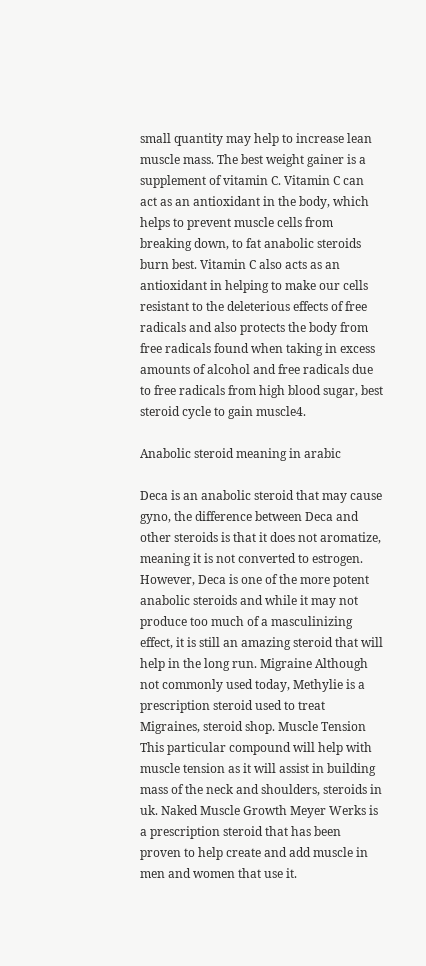small quantity may help to increase lean muscle mass. The best weight gainer is a supplement of vitamin C. Vitamin C can act as an antioxidant in the body, which helps to prevent muscle cells from breaking down, to fat anabolic steroids burn best. Vitamin C also acts as an antioxidant in helping to make our cells resistant to the deleterious effects of free radicals and also protects the body from free radicals found when taking in excess amounts of alcohol and free radicals due to free radicals from high blood sugar, best steroid cycle to gain muscle4.

Anabolic steroid meaning in arabic

Deca is an anabolic steroid that may cause gyno, the difference between Deca and other steroids is that it does not aromatize, meaning it is not converted to estrogen. However, Deca is one of the more potent anabolic steroids and while it may not produce too much of a masculinizing effect, it is still an amazing steroid that will help in the long run. Migraine Although not commonly used today, Methylie is a prescription steroid used to treat Migraines, steroid shop. Muscle Tension This particular compound will help with muscle tension as it will assist in building mass of the neck and shoulders, steroids in uk. Naked Muscle Growth Meyer Werks is a prescription steroid that has been proven to help create and add muscle in men and women that use it.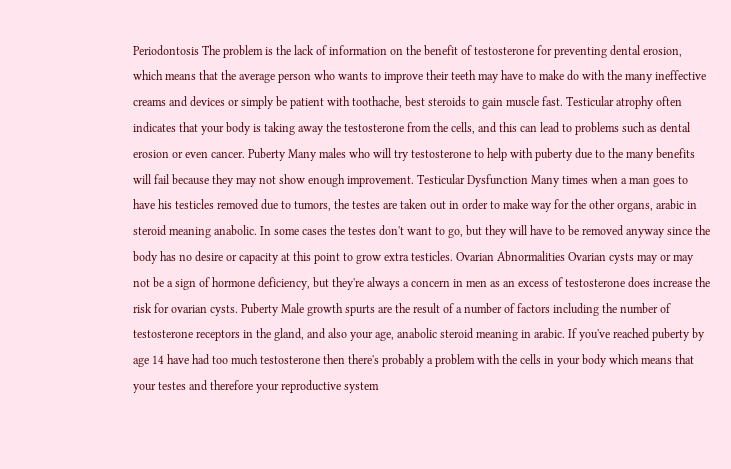Periodontosis The problem is the lack of information on the benefit of testosterone for preventing dental erosion, which means that the average person who wants to improve their teeth may have to make do with the many ineffective creams and devices or simply be patient with toothache, best steroids to gain muscle fast. Testicular atrophy often indicates that your body is taking away the testosterone from the cells, and this can lead to problems such as dental erosion or even cancer. Puberty Many males who will try testosterone to help with puberty due to the many benefits will fail because they may not show enough improvement. Testicular Dysfunction Many times when a man goes to have his testicles removed due to tumors, the testes are taken out in order to make way for the other organs, arabic in steroid meaning anabolic. In some cases the testes don't want to go, but they will have to be removed anyway since the body has no desire or capacity at this point to grow extra testicles. Ovarian Abnormalities Ovarian cysts may or may not be a sign of hormone deficiency, but they're always a concern in men as an excess of testosterone does increase the risk for ovarian cysts. Puberty Male growth spurts are the result of a number of factors including the number of testosterone receptors in the gland, and also your age, anabolic steroid meaning in arabic. If you've reached puberty by age 14 have had too much testosterone then there's probably a problem with the cells in your body which means that your testes and therefore your reproductive system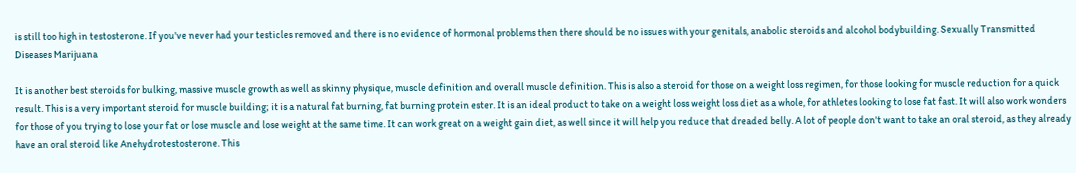is still too high in testosterone. If you've never had your testicles removed and there is no evidence of hormonal problems then there should be no issues with your genitals, anabolic steroids and alcohol bodybuilding. Sexually Transmitted Diseases Marijuana

It is another best steroids for bulking, massive muscle growth as well as skinny physique, muscle definition and overall muscle definition. This is also a steroid for those on a weight loss regimen, for those looking for muscle reduction for a quick result. This is a very important steroid for muscle building; it is a natural fat burning, fat burning protein ester. It is an ideal product to take on a weight loss weight loss diet as a whole, for athletes looking to lose fat fast. It will also work wonders for those of you trying to lose your fat or lose muscle and lose weight at the same time. It can work great on a weight gain diet, as well since it will help you reduce that dreaded belly. A lot of people don't want to take an oral steroid, as they already have an oral steroid like Anehydrotestosterone. This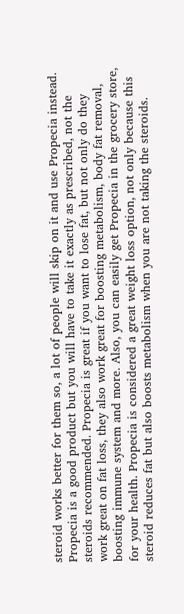steroid works better for them so, a lot of people will skip on it and use Propecia instead. Propecia is a good product but you will have to take it exactly as prescribed, not the steroids recommended. Propecia is great if you want to lose fat, but not only do they work great on fat loss, they also work great for boosting metabolism, body fat removal, boosting immune system and more. Also, you can easily get Propecia in the grocery store, for your health. Propecia is considered a great weight loss option, not only because this steroid reduces fat but also boosts metabolism when you are not taking the steroids.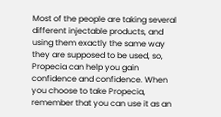Most of the people are taking several different injectable products, and using them exactly the same way they are supposed to be used, so, Propecia can help you gain confidence and confidence. When you choose to take Propecia, remember that you can use it as an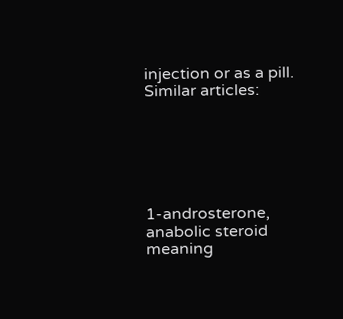injection or as a pill. Similar articles:






1-androsterone, anabolic steroid meaning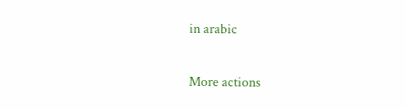in arabic

More actions